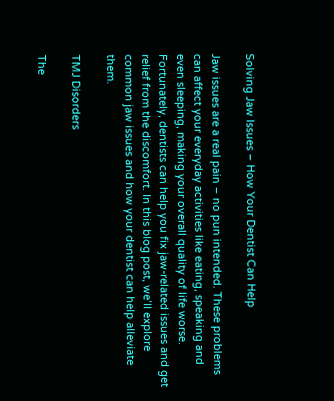Solving Jaw Issues – How Your Dentist Can Help

Jaw issues are a real pain – no pun intended. These problems can affect your everyday activities like eating, speaking and even sleeping, making your overall quality of life worse. Fortunately, dentists can help you fix jaw-related issues and get relief from the discomfort. In this blog post, we’ll explore common jaw issues and how your dentist can help alleviate them.

TMJ Disorders

The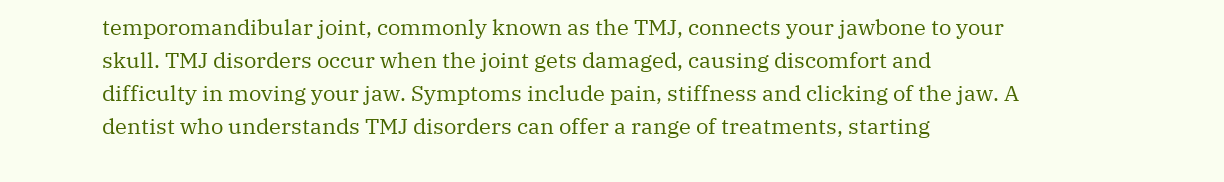temporomandibular joint, commonly known as the TMJ, connects your jawbone to your skull. TMJ disorders occur when the joint gets damaged, causing discomfort and difficulty in moving your jaw. Symptoms include pain, stiffness and clicking of the jaw. A dentist who understands TMJ disorders can offer a range of treatments, starting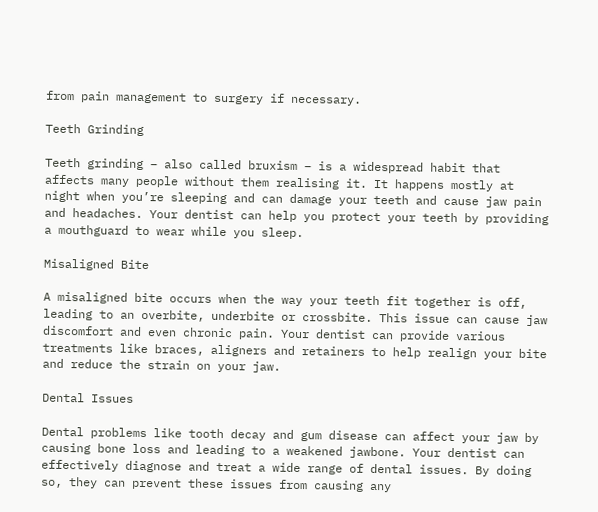from pain management to surgery if necessary.

Teeth Grinding

Teeth grinding – also called bruxism – is a widespread habit that affects many people without them realising it. It happens mostly at night when you’re sleeping and can damage your teeth and cause jaw pain and headaches. Your dentist can help you protect your teeth by providing a mouthguard to wear while you sleep.

Misaligned Bite

A misaligned bite occurs when the way your teeth fit together is off, leading to an overbite, underbite or crossbite. This issue can cause jaw discomfort and even chronic pain. Your dentist can provide various treatments like braces, aligners and retainers to help realign your bite and reduce the strain on your jaw.

Dental Issues

Dental problems like tooth decay and gum disease can affect your jaw by causing bone loss and leading to a weakened jawbone. Your dentist can effectively diagnose and treat a wide range of dental issues. By doing so, they can prevent these issues from causing any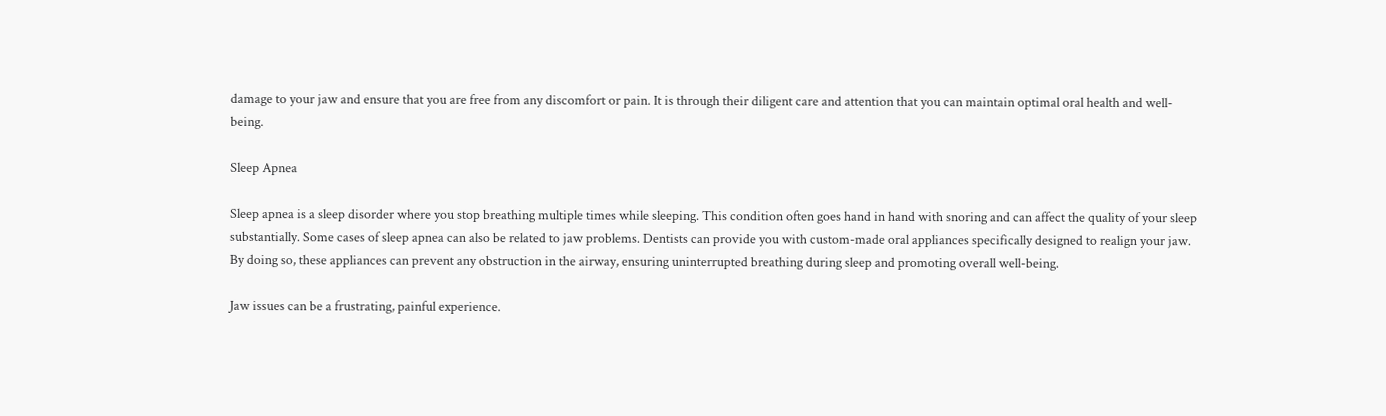damage to your jaw and ensure that you are free from any discomfort or pain. It is through their diligent care and attention that you can maintain optimal oral health and well-being.

Sleep Apnea

Sleep apnea is a sleep disorder where you stop breathing multiple times while sleeping. This condition often goes hand in hand with snoring and can affect the quality of your sleep substantially. Some cases of sleep apnea can also be related to jaw problems. Dentists can provide you with custom-made oral appliances specifically designed to realign your jaw. By doing so, these appliances can prevent any obstruction in the airway, ensuring uninterrupted breathing during sleep and promoting overall well-being.

Jaw issues can be a frustrating, painful experience.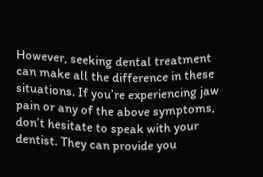However, seeking dental treatment can make all the difference in these situations. If you’re experiencing jaw pain or any of the above symptoms, don’t hesitate to speak with your dentist. They can provide you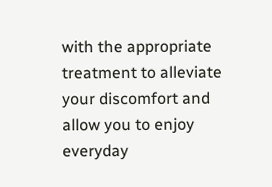with the appropriate treatment to alleviate your discomfort and allow you to enjoy everyday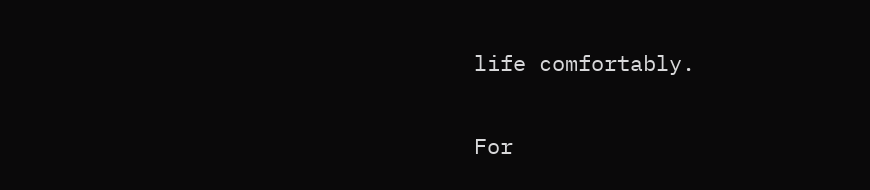life comfortably.

For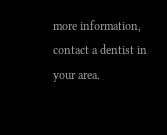more information, contact a dentist in your area.